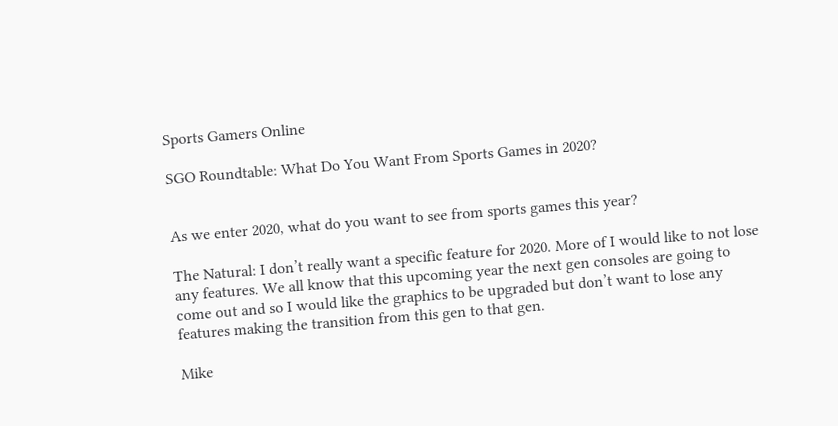Sports Gamers Online

SGO Roundtable: What Do You Want From Sports Games in 2020?


As we enter 2020, what do you want to see from sports games this year?

The Natural: I don’t really want a specific feature for 2020. More of I would like to not lose any features. We all know that this upcoming year the next gen consoles are going to come out and so I would like the graphics to be upgraded but don’t want to lose any features making the transition from this gen to that gen.

Mike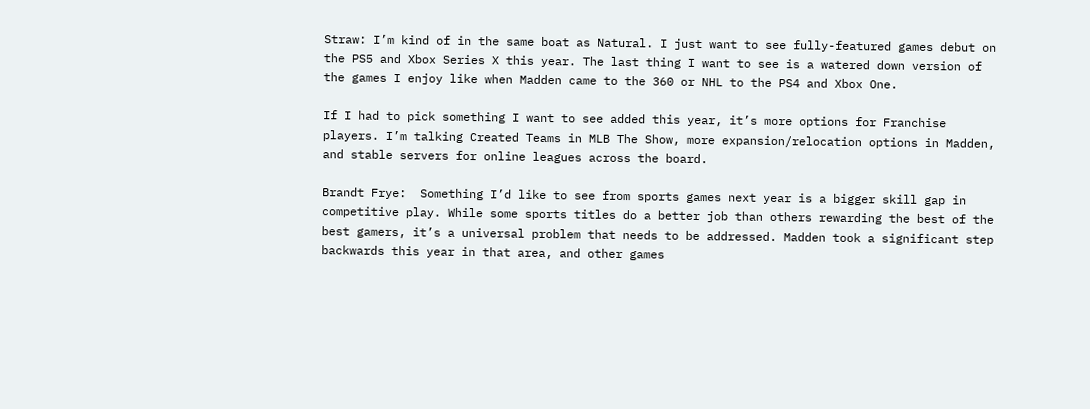Straw: I’m kind of in the same boat as Natural. I just want to see fully-featured games debut on the PS5 and Xbox Series X this year. The last thing I want to see is a watered down version of the games I enjoy like when Madden came to the 360 or NHL to the PS4 and Xbox One.

If I had to pick something I want to see added this year, it’s more options for Franchise players. I’m talking Created Teams in MLB The Show, more expansion/relocation options in Madden, and stable servers for online leagues across the board.

Brandt Frye:  Something I’d like to see from sports games next year is a bigger skill gap in competitive play. While some sports titles do a better job than others rewarding the best of the best gamers, it’s a universal problem that needs to be addressed. Madden took a significant step backwards this year in that area, and other games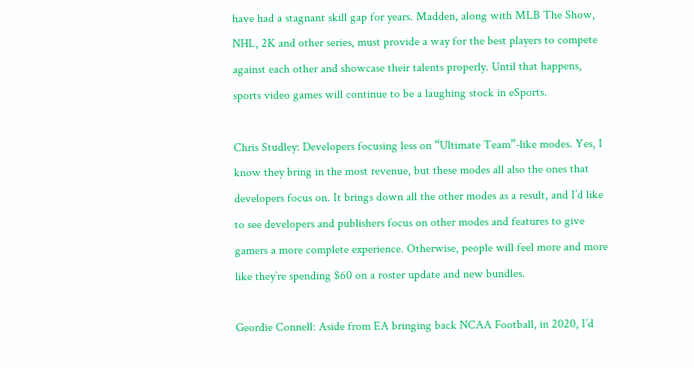have had a stagnant skill gap for years. Madden, along with MLB The Show, NHL, 2K and other series, must provide a way for the best players to compete against each other and showcase their talents properly. Until that happens, sports video games will continue to be a laughing stock in eSports.

Chris Studley: Developers focusing less on “Ultimate Team”-like modes. Yes, I know they bring in the most revenue, but these modes all also the ones that developers focus on. It brings down all the other modes as a result, and I’d like to see developers and publishers focus on other modes and features to give gamers a more complete experience. Otherwise, people will feel more and more like they’re spending $60 on a roster update and new bundles.

Geordie Connell: Aside from EA bringing back NCAA Football, in 2020, I’d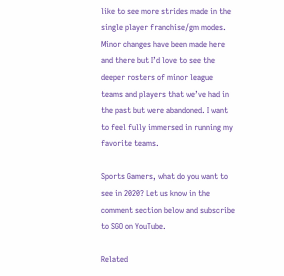like to see more strides made in the single player franchise/gm modes. Minor changes have been made here and there but I’d love to see the deeper rosters of minor league teams and players that we’ve had in the past but were abandoned. I want to feel fully immersed in running my favorite teams.

Sports Gamers, what do you want to see in 2020? Let us know in the comment section below and subscribe to SGO on YouTube.

Related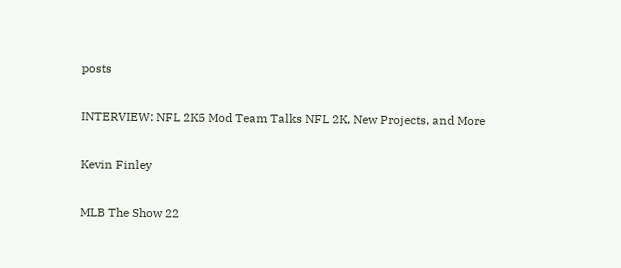posts

INTERVIEW: NFL 2K5 Mod Team Talks NFL 2K, New Projects, and More

Kevin Finley

MLB The Show 22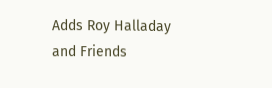Adds Roy Halladay and Friends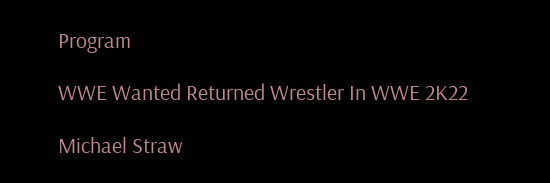Program

WWE Wanted Returned Wrestler In WWE 2K22

Michael Straw